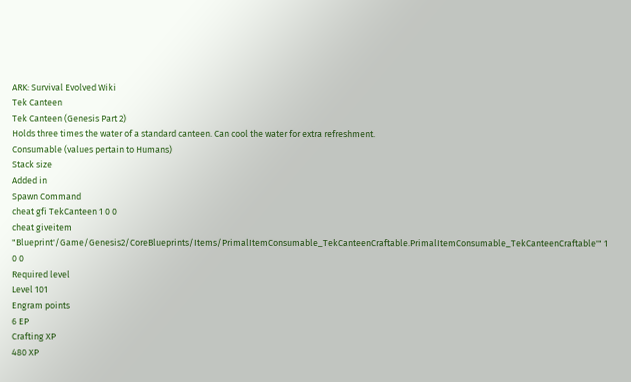ARK: Survival Evolved Wiki
Tek Canteen
Tek Canteen (Genesis Part 2)
Holds three times the water of a standard canteen. Can cool the water for extra refreshment.
Consumable (values pertain to Humans)
Stack size
Added in
Spawn Command
cheat gfi TekCanteen 1 0 0
cheat giveitem "Blueprint'/Game/Genesis2/CoreBlueprints/Items/PrimalItemConsumable_TekCanteenCraftable.PrimalItemConsumable_TekCanteenCraftable'" 1 0 0
Required level
Level 101
Engram points
6 EP
Crafting XP
480 XP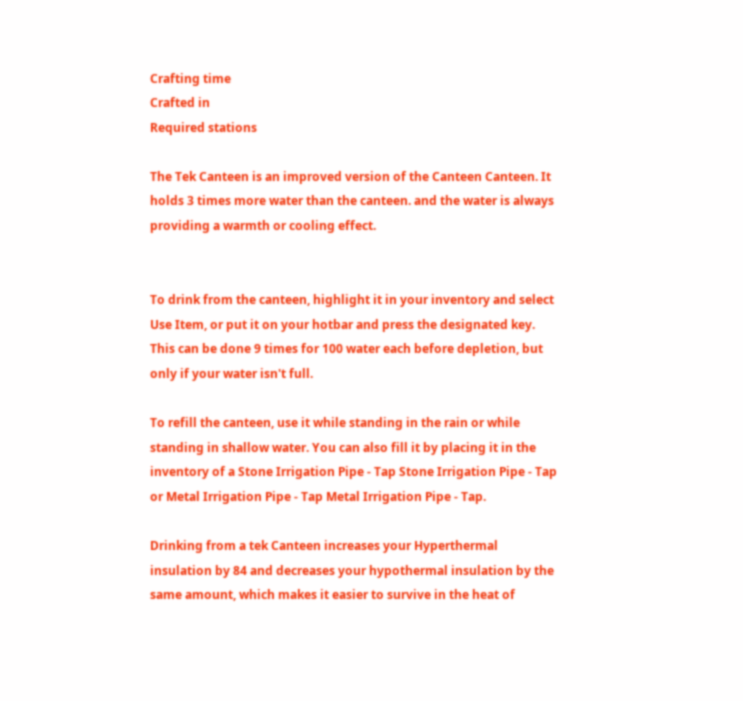Crafting time
Crafted in
Required stations

The Tek Canteen is an improved version of the Canteen Canteen. It holds 3 times more water than the canteen. and the water is always providing a warmth or cooling effect.


To drink from the canteen, highlight it in your inventory and select Use Item, or put it on your hotbar and press the designated key. This can be done 9 times for 100 water each before depletion, but only if your water isn't full.

To refill the canteen, use it while standing in the rain or while standing in shallow water. You can also fill it by placing it in the inventory of a Stone Irrigation Pipe - Tap Stone Irrigation Pipe - Tap or Metal Irrigation Pipe - Tap Metal Irrigation Pipe - Tap.

Drinking from a tek Canteen increases your Hyperthermal insulation by 84 and decreases your hypothermal insulation by the same amount, which makes it easier to survive in the heat of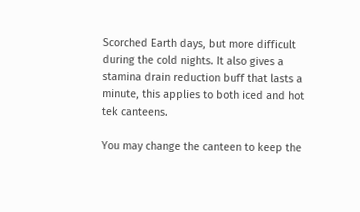Scorched Earth days, but more difficult during the cold nights. It also gives a stamina drain reduction buff that lasts a minute, this applies to both iced and hot tek canteens.

You may change the canteen to keep the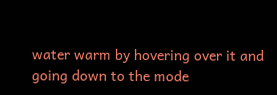water warm by hovering over it and going down to the mode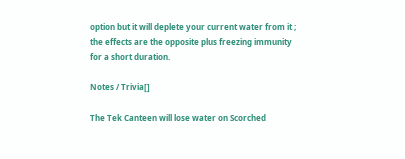option but it will deplete your current water from it ; the effects are the opposite plus freezing immunity for a short duration.

Notes / Trivia[]

The Tek Canteen will lose water on Scorched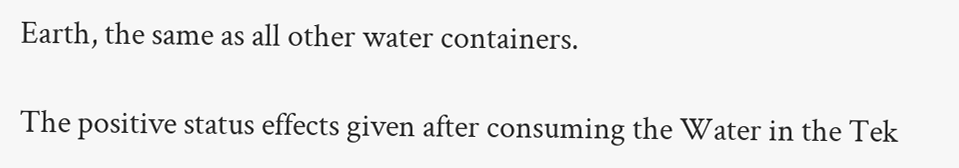Earth, the same as all other water containers.

The positive status effects given after consuming the Water in the Tek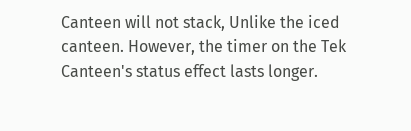Canteen will not stack, Unlike the iced canteen. However, the timer on the Tek Canteen's status effect lasts longer.